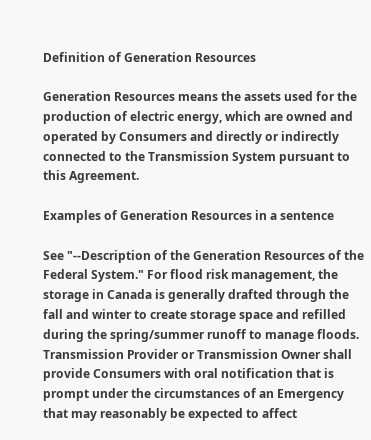Definition of Generation Resources

Generation Resources means the assets used for the production of electric energy, which are owned and operated by Consumers and directly or indirectly connected to the Transmission System pursuant to this Agreement.

Examples of Generation Resources in a sentence

See "--Description of the Generation Resources of the Federal System." For flood risk management, the storage in Canada is generally drafted through the fall and winter to create storage space and refilled during the spring/summer runoff to manage floods.
Transmission Provider or Transmission Owner shall provide Consumers with oral notification that is prompt under the circumstances of an Emergency that may reasonably be expected to affect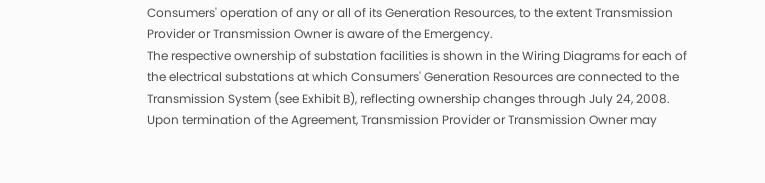Consumers' operation of any or all of its Generation Resources, to the extent Transmission Provider or Transmission Owner is aware of the Emergency.
The respective ownership of substation facilities is shown in the Wiring Diagrams for each of the electrical substations at which Consumers' Generation Resources are connected to the Transmission System (see Exhibit B), reflecting ownership changes through July 24, 2008.
Upon termination of the Agreement, Transmission Provider or Transmission Owner may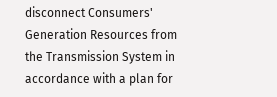disconnect Consumers' Generation Resources from the Transmission System in accordance with a plan for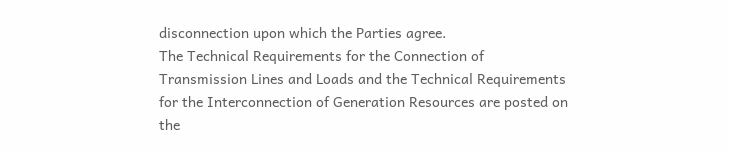disconnection upon which the Parties agree.
The Technical Requirements for the Connection of Transmission Lines and Loads and the Technical Requirements for the Interconnection of Generation Resources are posted on the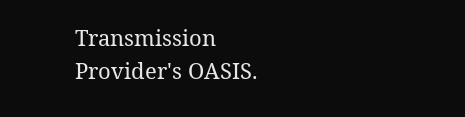Transmission Provider's OASIS.